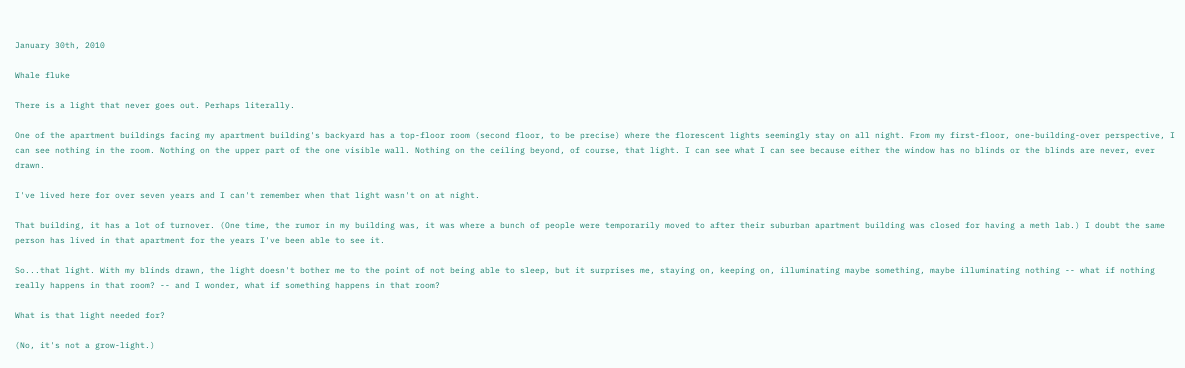January 30th, 2010

Whale fluke

There is a light that never goes out. Perhaps literally.

One of the apartment buildings facing my apartment building's backyard has a top-floor room (second floor, to be precise) where the florescent lights seemingly stay on all night. From my first-floor, one-building-over perspective, I can see nothing in the room. Nothing on the upper part of the one visible wall. Nothing on the ceiling beyond, of course, that light. I can see what I can see because either the window has no blinds or the blinds are never, ever drawn.

I've lived here for over seven years and I can't remember when that light wasn't on at night.

That building, it has a lot of turnover. (One time, the rumor in my building was, it was where a bunch of people were temporarily moved to after their suburban apartment building was closed for having a meth lab.) I doubt the same person has lived in that apartment for the years I've been able to see it.

So...that light. With my blinds drawn, the light doesn't bother me to the point of not being able to sleep, but it surprises me, staying on, keeping on, illuminating maybe something, maybe illuminating nothing -- what if nothing really happens in that room? -- and I wonder, what if something happens in that room?

What is that light needed for?

(No, it's not a grow-light.)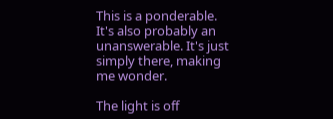This is a ponderable. It's also probably an unanswerable. It's just simply there, making me wonder.

The light is off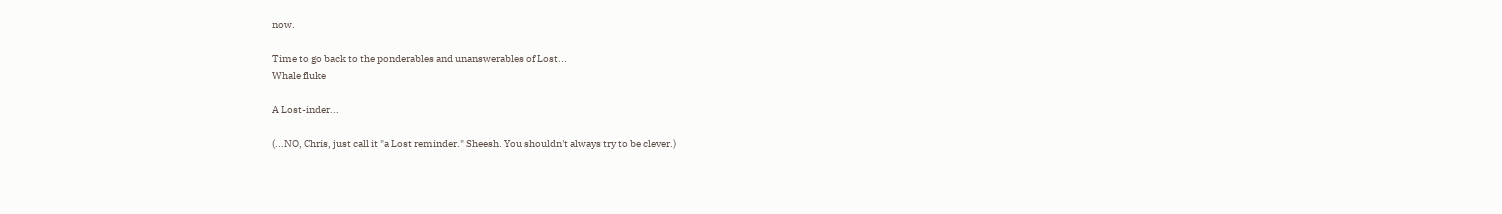now.

Time to go back to the ponderables and unanswerables of Lost...
Whale fluke

A Lost-inder...

(...NO, Chris, just call it "a Lost reminder." Sheesh. You shouldn't always try to be clever.)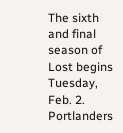The sixth and final season of Lost begins Tuesday, Feb. 2. Portlanders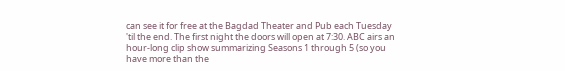can see it for free at the Bagdad Theater and Pub each Tuesday 'til the end. The first night the doors will open at 7:30. ABC airs an hour-long clip show summarizing Seasons 1 through 5 (so you have more than the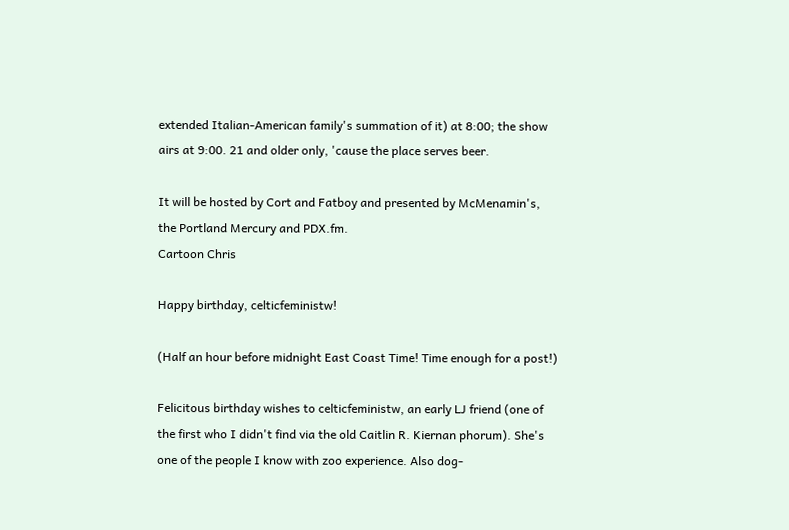extended Italian-American family's summation of it) at 8:00; the show airs at 9:00. 21 and older only, 'cause the place serves beer.

It will be hosted by Cort and Fatboy and presented by McMenamin's, the Portland Mercury and PDX.fm.
Cartoon Chris

Happy birthday, celticfeministw!

(Half an hour before midnight East Coast Time! Time enough for a post!)

Felicitous birthday wishes to celticfeministw, an early LJ friend (one of the first who I didn't find via the old Caitlin R. Kiernan phorum). She's one of the people I know with zoo experience. Also dog-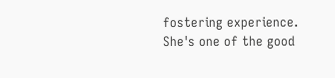fostering experience. She's one of the good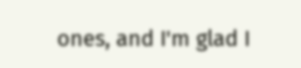ones, and I'm glad I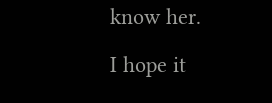know her.

I hope it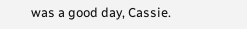was a good day, Cassie.